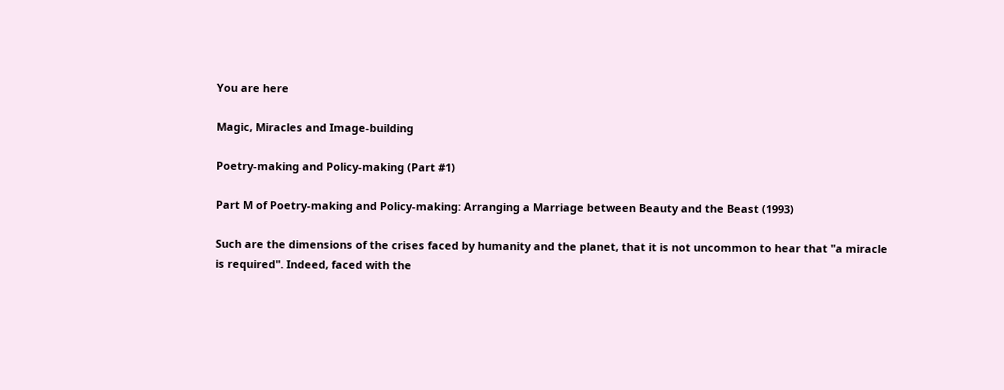You are here

Magic, Miracles and Image-building

Poetry-making and Policy-making (Part #1)

Part M of Poetry-making and Policy-making: Arranging a Marriage between Beauty and the Beast (1993)

Such are the dimensions of the crises faced by humanity and the planet, that it is not uncommon to hear that "a miracle is required". Indeed, faced with the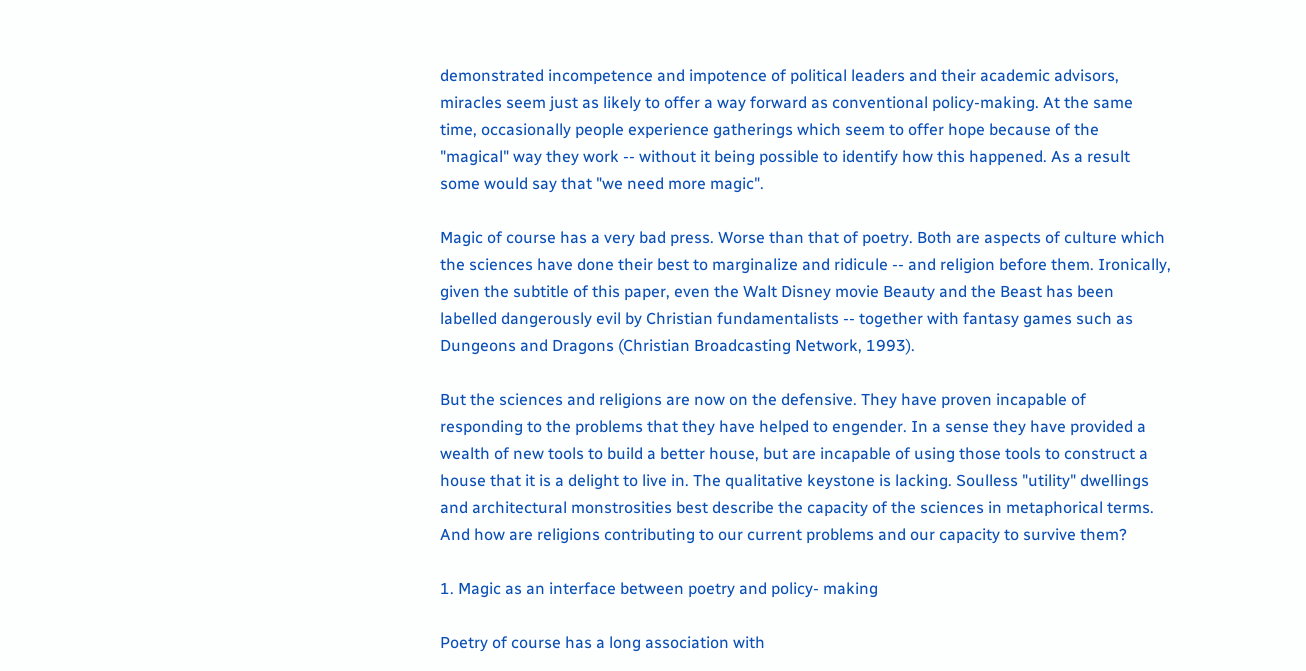demonstrated incompetence and impotence of political leaders and their academic advisors, miracles seem just as likely to offer a way forward as conventional policy-making. At the same time, occasionally people experience gatherings which seem to offer hope because of the "magical" way they work -- without it being possible to identify how this happened. As a result some would say that "we need more magic".

Magic of course has a very bad press. Worse than that of poetry. Both are aspects of culture which the sciences have done their best to marginalize and ridicule -- and religion before them. Ironically, given the subtitle of this paper, even the Walt Disney movie Beauty and the Beast has been labelled dangerously evil by Christian fundamentalists -- together with fantasy games such as Dungeons and Dragons (Christian Broadcasting Network, 1993).

But the sciences and religions are now on the defensive. They have proven incapable of responding to the problems that they have helped to engender. In a sense they have provided a wealth of new tools to build a better house, but are incapable of using those tools to construct a house that it is a delight to live in. The qualitative keystone is lacking. Soulless "utility" dwellings and architectural monstrosities best describe the capacity of the sciences in metaphorical terms. And how are religions contributing to our current problems and our capacity to survive them?

1. Magic as an interface between poetry and policy- making

Poetry of course has a long association with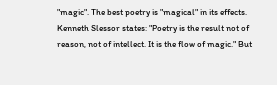"magic". The best poetry is "magical" in its effects. Kenneth Slessor states: "Poetry is the result not of reason, not of intellect. It is the flow of magic." But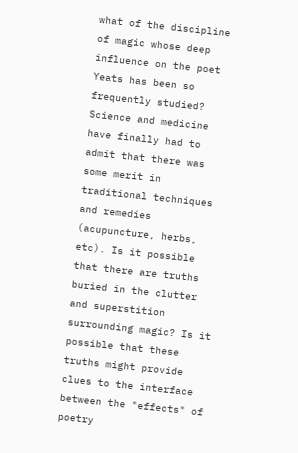what of the discipline of magic whose deep influence on the poet Yeats has been so frequently studied? Science and medicine have finally had to admit that there was some merit in traditional techniques and remedies (acupuncture, herbs, etc). Is it possible that there are truths buried in the clutter and superstition surrounding magic? Is it possible that these truths might provide clues to the interface between the "effects" of poetry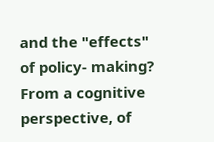and the "effects" of policy- making? From a cognitive perspective, of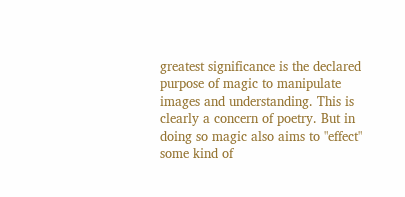greatest significance is the declared purpose of magic to manipulate images and understanding. This is clearly a concern of poetry. But in doing so magic also aims to "effect" some kind of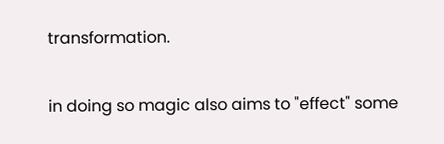transformation.

in doing so magic also aims to "effect" some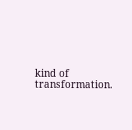kind of transformation.